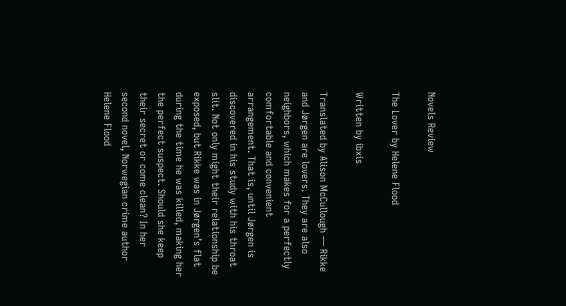Novels Review

The Lover by Helene Flood

Written by ibxis

Translated by Alison McCullough — Rikke and Jørgen are lovers. They are also neighbors, which makes for a perfectly comfortable and convenient arrangement. That is, until Jørgen is discovered in his study with his throat slit. Not only might their relationship be exposed, but Rikke was in Jørgen’s flat during the time he was killed, making her the perfect suspect. Should she keep their secret or come clean? In her second novel, Norwegian crime author Helene Flood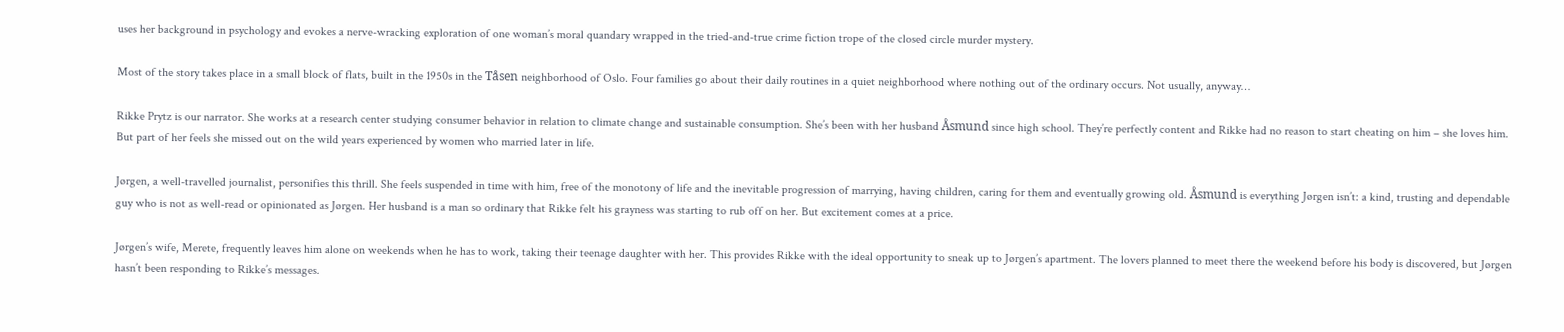uses her background in psychology and evokes a nerve-wracking exploration of one woman’s moral quandary wrapped in the tried-and-true crime fiction trope of the closed circle murder mystery.

Most of the story takes place in a small block of flats, built in the 1950s in the Tåsen neighborhood of Oslo. Four families go about their daily routines in a quiet neighborhood where nothing out of the ordinary occurs. Not usually, anyway…

Rikke Prytz is our narrator. She works at a research center studying consumer behavior in relation to climate change and sustainable consumption. She’s been with her husband Åsmund since high school. They’re perfectly content and Rikke had no reason to start cheating on him – she loves him. But part of her feels she missed out on the wild years experienced by women who married later in life.

Jørgen, a well-travelled journalist, personifies this thrill. She feels suspended in time with him, free of the monotony of life and the inevitable progression of marrying, having children, caring for them and eventually growing old. Åsmund is everything Jørgen isn’t: a kind, trusting and dependable guy who is not as well-read or opinionated as Jørgen. Her husband is a man so ordinary that Rikke felt his grayness was starting to rub off on her. But excitement comes at a price.

Jørgen’s wife, Merete, frequently leaves him alone on weekends when he has to work, taking their teenage daughter with her. This provides Rikke with the ideal opportunity to sneak up to Jørgen’s apartment. The lovers planned to meet there the weekend before his body is discovered, but Jørgen hasn’t been responding to Rikke’s messages.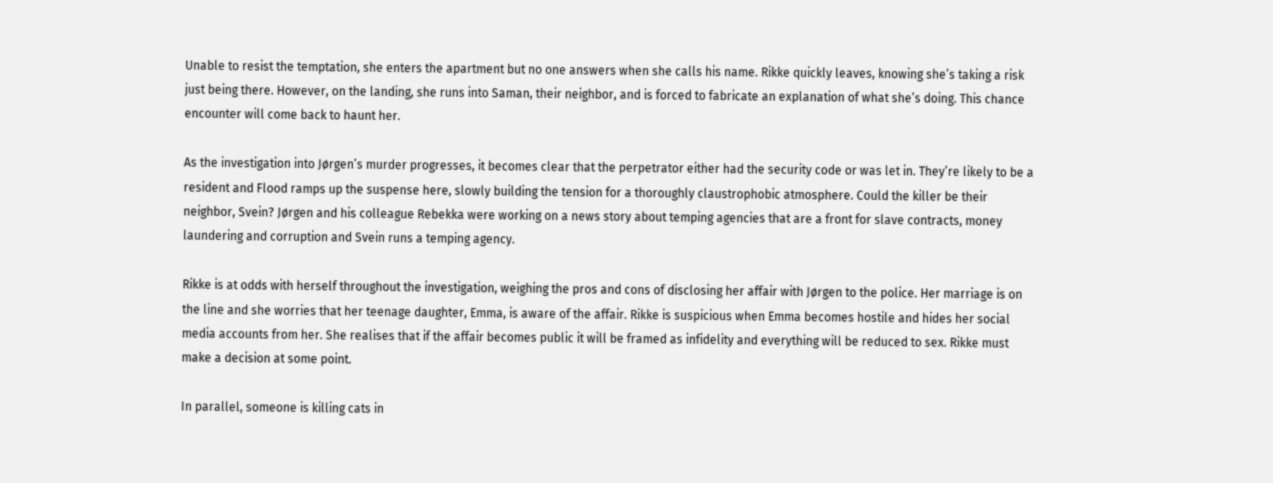Unable to resist the temptation, she enters the apartment but no one answers when she calls his name. Rikke quickly leaves, knowing she’s taking a risk just being there. However, on the landing, she runs into Saman, their neighbor, and is forced to fabricate an explanation of what she’s doing. This chance encounter will come back to haunt her.

As the investigation into Jørgen’s murder progresses, it becomes clear that the perpetrator either had the security code or was let in. They’re likely to be a resident and Flood ramps up the suspense here, slowly building the tension for a thoroughly claustrophobic atmosphere. Could the killer be their neighbor, Svein? Jørgen and his colleague Rebekka were working on a news story about temping agencies that are a front for slave contracts, money laundering and corruption and Svein runs a temping agency.

Rikke is at odds with herself throughout the investigation, weighing the pros and cons of disclosing her affair with Jørgen to the police. Her marriage is on the line and she worries that her teenage daughter, Emma, is aware of the affair. Rikke is suspicious when Emma becomes hostile and hides her social media accounts from her. She realises that if the affair becomes public it will be framed as infidelity and everything will be reduced to sex. Rikke must make a decision at some point.

In parallel, someone is killing cats in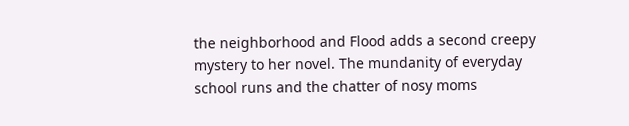the neighborhood and Flood adds a second creepy mystery to her novel. The mundanity of everyday school runs and the chatter of nosy moms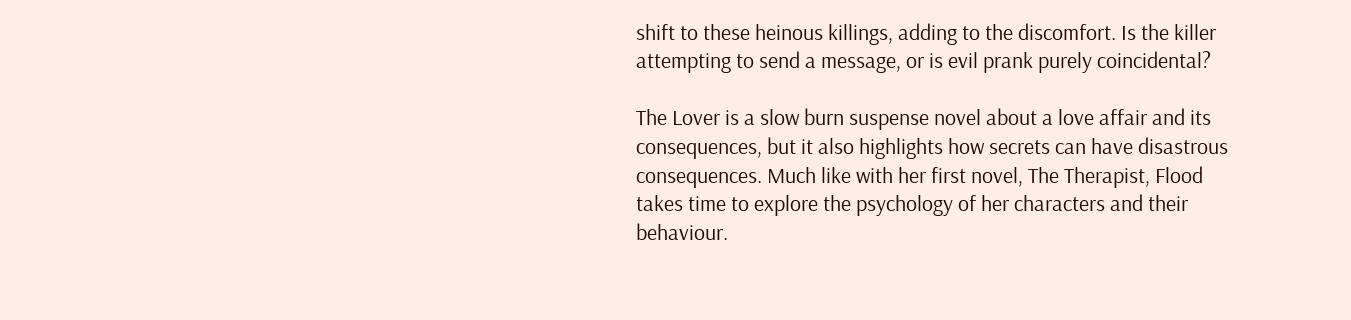shift to these heinous killings, adding to the discomfort. Is the killer attempting to send a message, or is evil prank purely coincidental?

The Lover is a slow burn suspense novel about a love affair and its consequences, but it also highlights how secrets can have disastrous consequences. Much like with her first novel, The Therapist, Flood takes time to explore the psychology of her characters and their behaviour.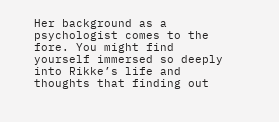Her background as a psychologist comes to the fore. You might find yourself immersed so deeply into Rikke’s life and thoughts that finding out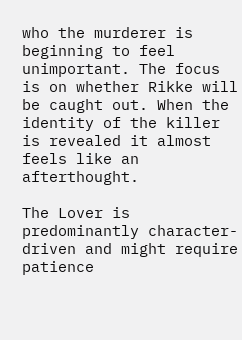who the murderer is beginning to feel unimportant. The focus is on whether Rikke will be caught out. When the identity of the killer is revealed it almost feels like an afterthought.

The Lover is predominantly character-driven and might require patience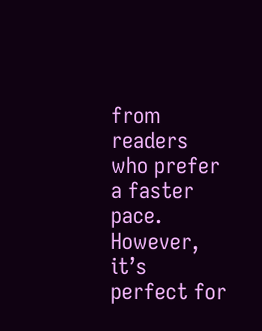from readers who prefer a faster pace. However, it’s perfect for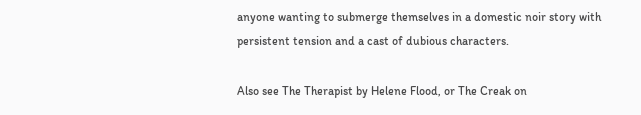anyone wanting to submerge themselves in a domestic noir story with persistent tension and a cast of dubious characters.

Also see The Therapist by Helene Flood, or The Creak on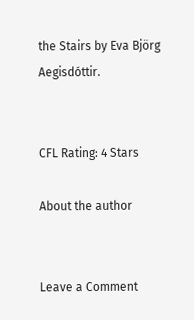the Stairs by Eva Björg Aegisdóttir.


CFL Rating: 4 Stars

About the author


Leave a Comment